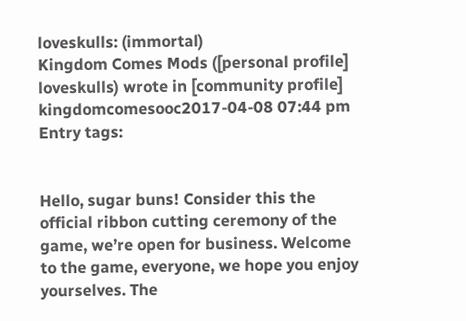loveskulls: (immortal)
Kingdom Comes Mods ([personal profile] loveskulls) wrote in [community profile] kingdomcomesooc2017-04-08 07:44 pm
Entry tags:


Hello, sugar buns! Consider this the official ribbon cutting ceremony of the game, we’re open for business. Welcome to the game, everyone, we hope you enjoy yourselves. The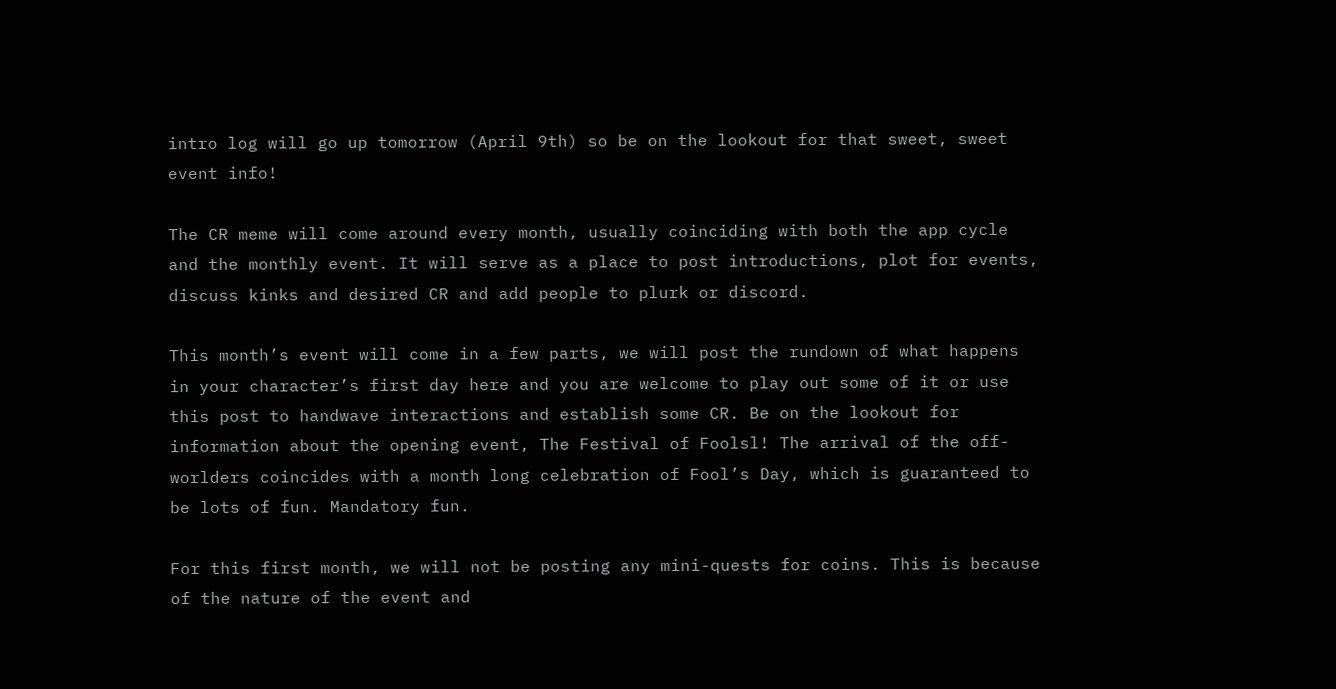intro log will go up tomorrow (April 9th) so be on the lookout for that sweet, sweet event info!

The CR meme will come around every month, usually coinciding with both the app cycle and the monthly event. It will serve as a place to post introductions, plot for events, discuss kinks and desired CR and add people to plurk or discord.

This month’s event will come in a few parts, we will post the rundown of what happens in your character’s first day here and you are welcome to play out some of it or use this post to handwave interactions and establish some CR. Be on the lookout for information about the opening event, The Festival of Foolsl! The arrival of the off-worlders coincides with a month long celebration of Fool’s Day, which is guaranteed to be lots of fun. Mandatory fun.

For this first month, we will not be posting any mini-quests for coins. This is because of the nature of the event and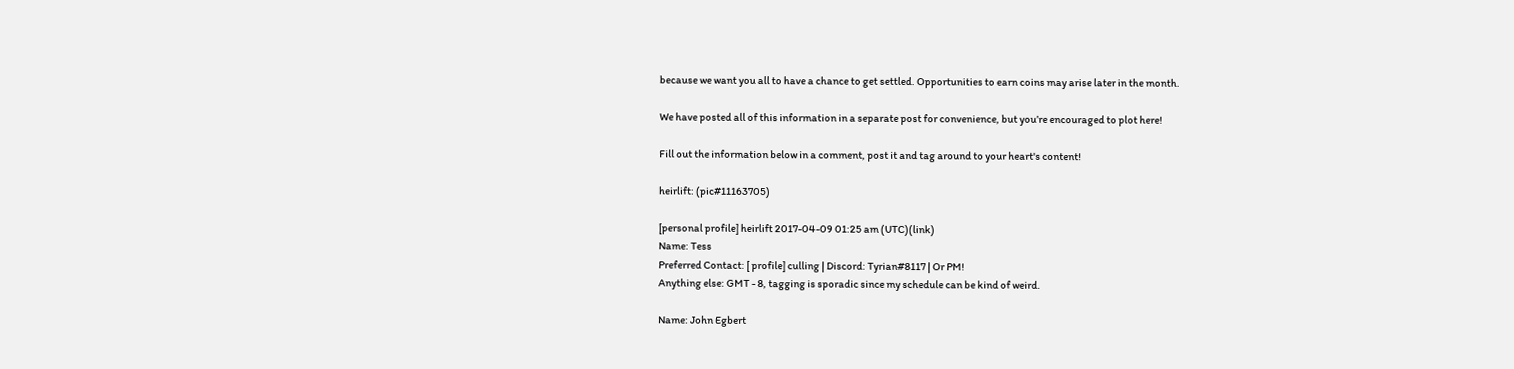because we want you all to have a chance to get settled. Opportunities to earn coins may arise later in the month.

We have posted all of this information in a separate post for convenience, but you’re encouraged to plot here!

Fill out the information below in a comment, post it and tag around to your heart's content!

heirlift: (pic#11163705)

[personal profile] heirlift 2017-04-09 01:25 am (UTC)(link)
Name: Tess
Preferred Contact: [ profile] culling | Discord: Tyrian#8117 | Or PM!
Anything else: GMT - 8, tagging is sporadic since my schedule can be kind of weird.

Name: John Egbert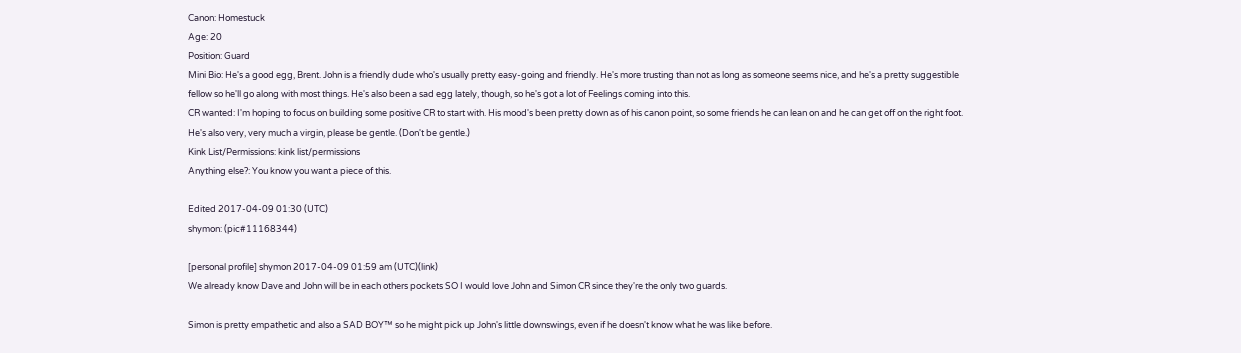Canon: Homestuck
Age: 20
Position: Guard
Mini Bio: He's a good egg, Brent. John is a friendly dude who's usually pretty easy-going and friendly. He's more trusting than not as long as someone seems nice, and he's a pretty suggestible fellow so he'll go along with most things. He's also been a sad egg lately, though, so he's got a lot of Feelings coming into this.
CR wanted: I'm hoping to focus on building some positive CR to start with. His mood's been pretty down as of his canon point, so some friends he can lean on and he can get off on the right foot. He's also very, very much a virgin, please be gentle. (Don't be gentle.)
Kink List/Permissions: kink list/permissions
Anything else?: You know you want a piece of this.

Edited 2017-04-09 01:30 (UTC)
shymon: (pic#11168344)

[personal profile] shymon 2017-04-09 01:59 am (UTC)(link)
We already know Dave and John will be in each others pockets SO I would love John and Simon CR since they're the only two guards.

Simon is pretty empathetic and also a SAD BOY™ so he might pick up John's little downswings, even if he doesn't know what he was like before.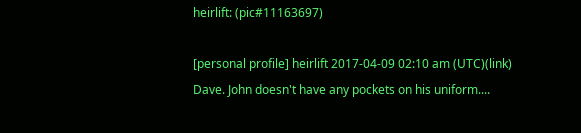heirlift: (pic#11163697)

[personal profile] heirlift 2017-04-09 02:10 am (UTC)(link)
Dave. John doesn't have any pockets on his uniform....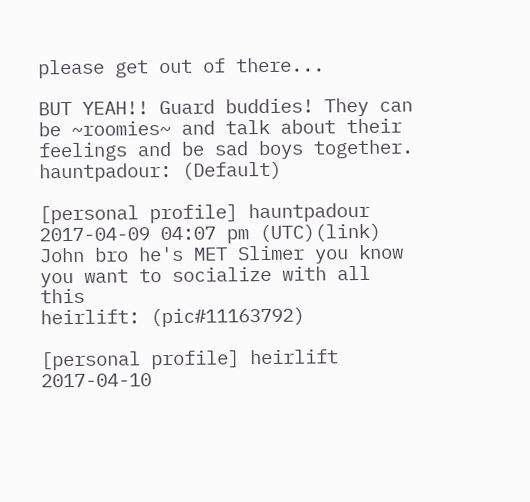please get out of there...

BUT YEAH!! Guard buddies! They can be ~roomies~ and talk about their feelings and be sad boys together.
hauntpadour: (Default)

[personal profile] hauntpadour 2017-04-09 04:07 pm (UTC)(link)
John bro he's MET Slimer you know you want to socialize with all this
heirlift: (pic#11163792)

[personal profile] heirlift 2017-04-10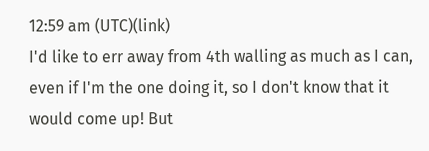12:59 am (UTC)(link)
I'd like to err away from 4th walling as much as I can, even if I'm the one doing it, so I don't know that it would come up! But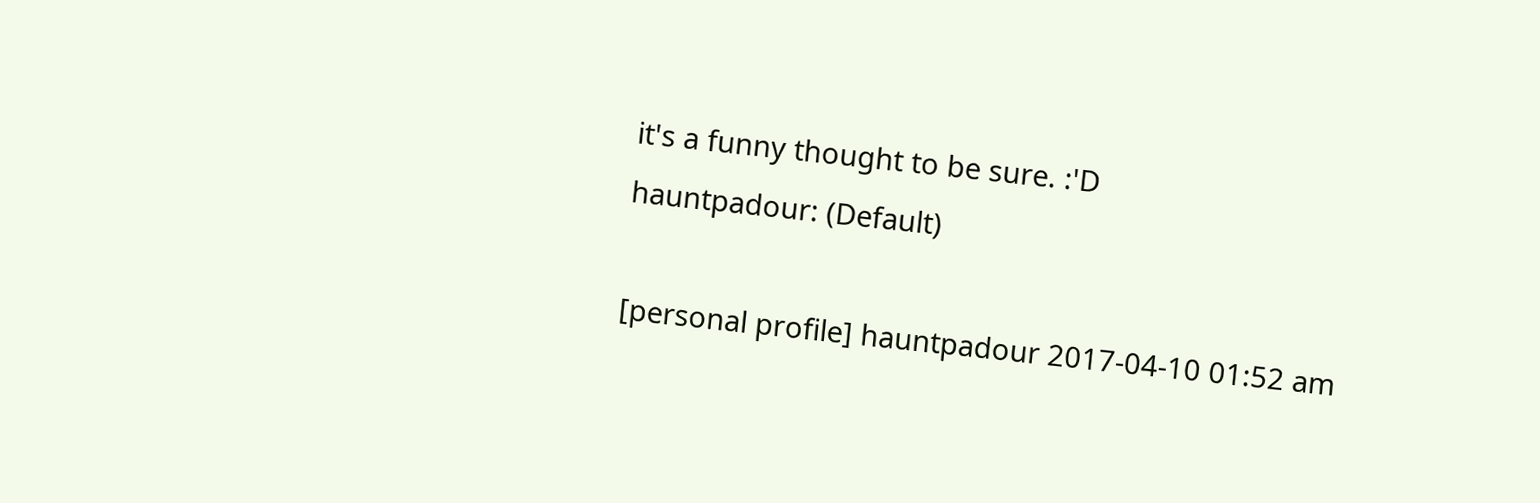it's a funny thought to be sure. :'D
hauntpadour: (Default)

[personal profile] hauntpadour 2017-04-10 01:52 am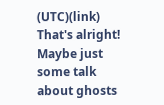(UTC)(link)
That's alright! Maybe just some talk about ghosts